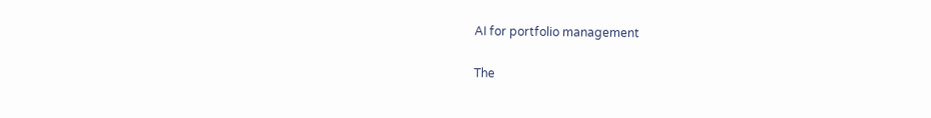AI for portfolio management

The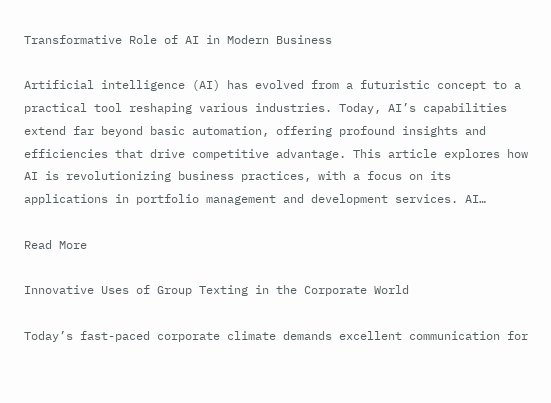Transformative Role of AI in Modern Business

Artificial intelligence (AI) has evolved from a futuristic concept to a practical tool reshaping various industries. Today, AI’s capabilities extend far beyond basic automation, offering profound insights and efficiencies that drive competitive advantage. This article explores how AI is revolutionizing business practices, with a focus on its applications in portfolio management and development services. AI…

Read More

Innovative Uses of Group Texting in the Corporate World

Today’s fast-paced corporate climate demands excellent communication for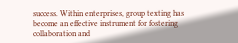success. Within enterprises, group texting has become an effective instrument for fostering collaboration and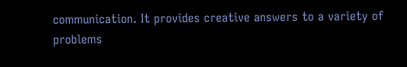communication. It provides creative answers to a variety of problems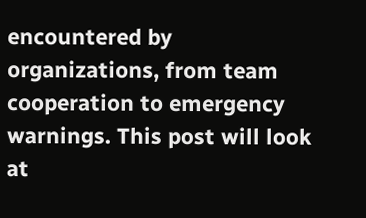encountered by organizations, from team cooperation to emergency warnings. This post will look at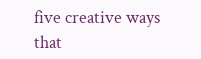five creative ways that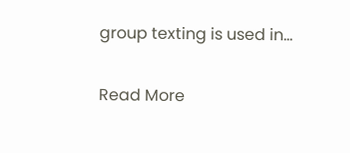group texting is used in…

Read More